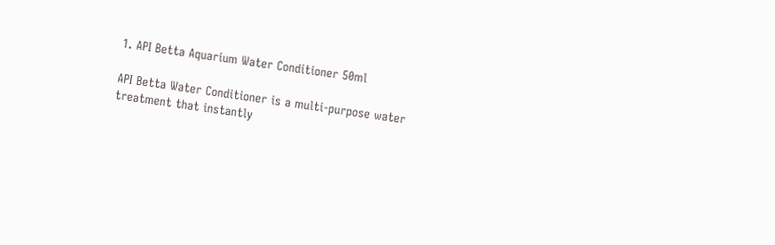1. API Betta Aquarium Water Conditioner 50ml

API Betta Water Conditioner is a multi-purpose water treatment that instantly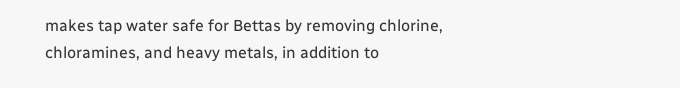makes tap water safe for Bettas by removing chlorine, chloramines, and heavy metals, in addition to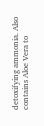detoxifying ammonia. Also contains Aloe Vera to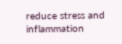reduce stress and inflammation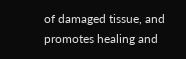of damaged tissue, and promotes healing and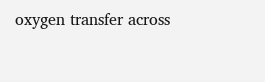oxygen transfer across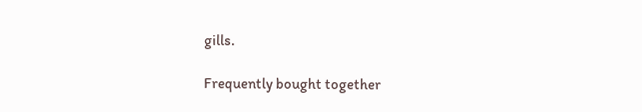gills.

Frequently bought together